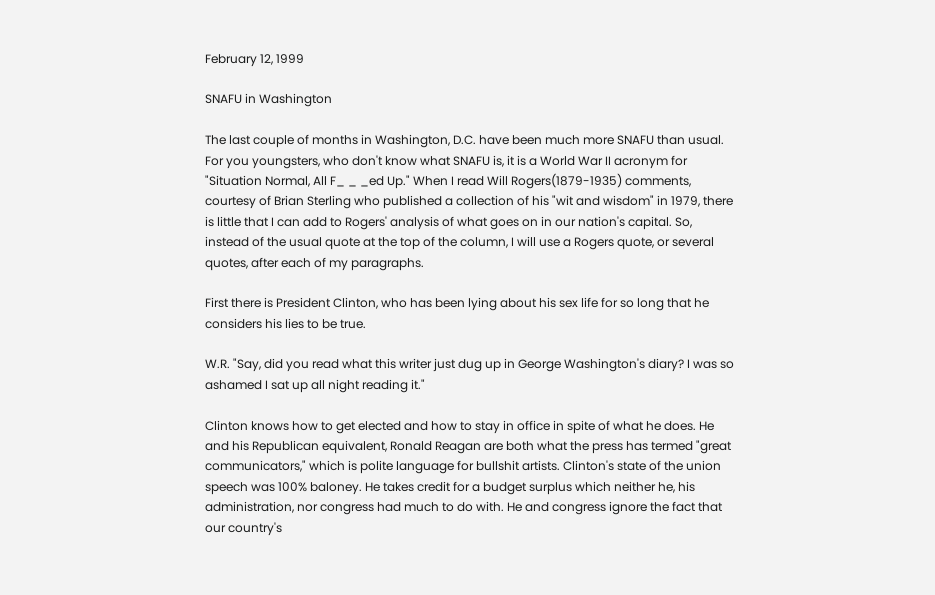February 12, 1999

SNAFU in Washington

The last couple of months in Washington, D.C. have been much more SNAFU than usual. For you youngsters, who don't know what SNAFU is, it is a World War II acronym for "Situation Normal, All F_ _ _ed Up." When I read Will Rogers(1879-1935) comments, courtesy of Brian Sterling who published a collection of his "wit and wisdom" in 1979, there is little that I can add to Rogers' analysis of what goes on in our nation's capital. So, instead of the usual quote at the top of the column, I will use a Rogers quote, or several quotes, after each of my paragraphs.

First there is President Clinton, who has been lying about his sex life for so long that he considers his lies to be true.

W.R. "Say, did you read what this writer just dug up in George Washington's diary? I was so ashamed I sat up all night reading it."

Clinton knows how to get elected and how to stay in office in spite of what he does. He and his Republican equivalent, Ronald Reagan are both what the press has termed "great communicators," which is polite language for bullshit artists. Clinton's state of the union speech was 100% baloney. He takes credit for a budget surplus which neither he, his administration, nor congress had much to do with. He and congress ignore the fact that our country's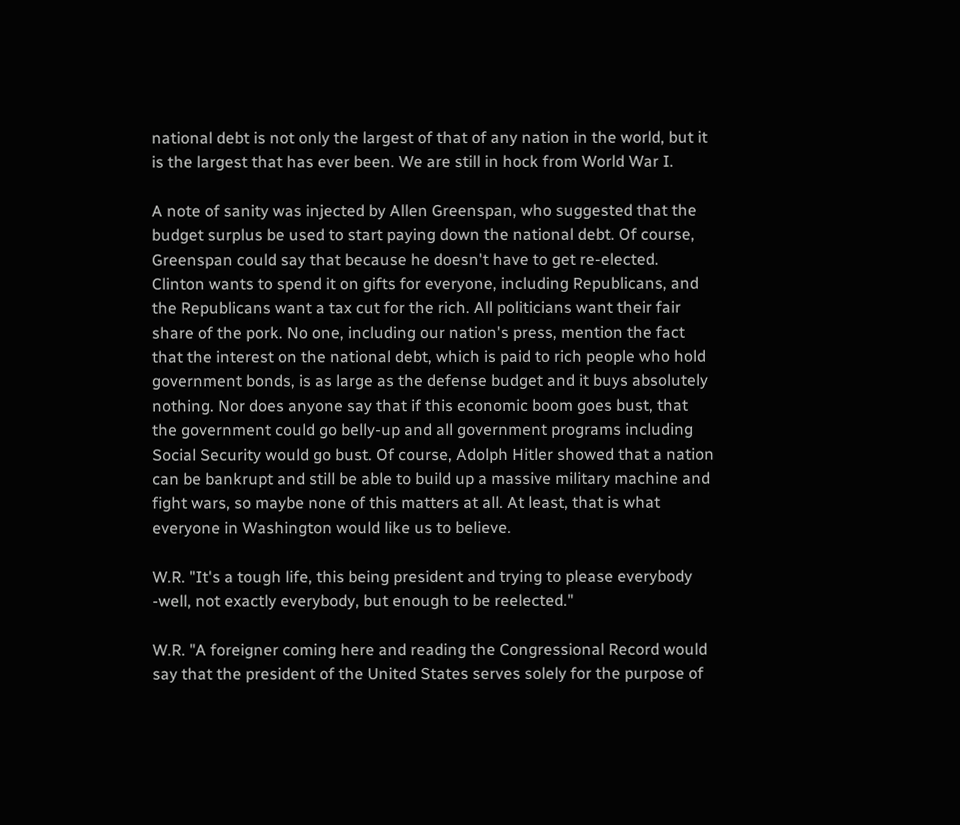national debt is not only the largest of that of any nation in the world, but it is the largest that has ever been. We are still in hock from World War I.

A note of sanity was injected by Allen Greenspan, who suggested that the budget surplus be used to start paying down the national debt. Of course, Greenspan could say that because he doesn't have to get re-elected. Clinton wants to spend it on gifts for everyone, including Republicans, and the Republicans want a tax cut for the rich. All politicians want their fair share of the pork. No one, including our nation's press, mention the fact that the interest on the national debt, which is paid to rich people who hold government bonds, is as large as the defense budget and it buys absolutely nothing. Nor does anyone say that if this economic boom goes bust, that the government could go belly-up and all government programs including Social Security would go bust. Of course, Adolph Hitler showed that a nation can be bankrupt and still be able to build up a massive military machine and fight wars, so maybe none of this matters at all. At least, that is what everyone in Washington would like us to believe.

W.R. "It's a tough life, this being president and trying to please everybody -well, not exactly everybody, but enough to be reelected."

W.R. "A foreigner coming here and reading the Congressional Record would say that the president of the United States serves solely for the purpose of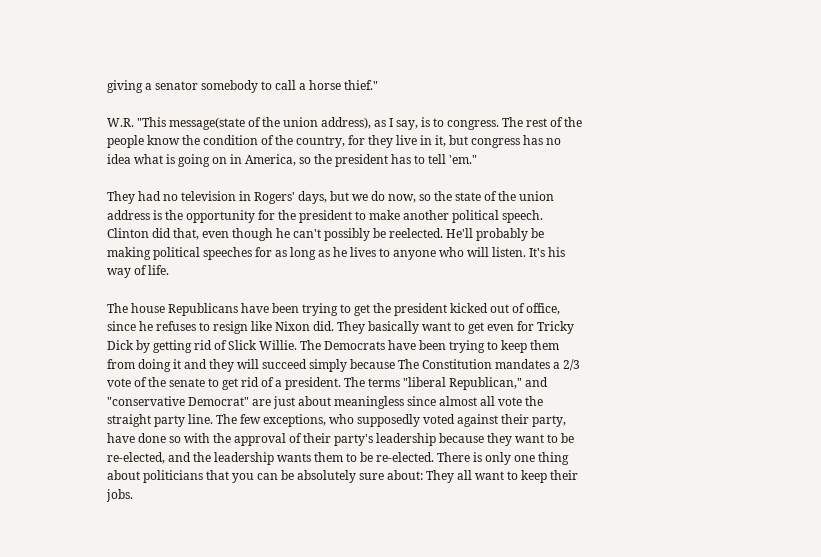giving a senator somebody to call a horse thief."

W.R. "This message(state of the union address), as I say, is to congress. The rest of the people know the condition of the country, for they live in it, but congress has no idea what is going on in America, so the president has to tell 'em."

They had no television in Rogers' days, but we do now, so the state of the union address is the opportunity for the president to make another political speech. Clinton did that, even though he can't possibly be reelected. He'll probably be making political speeches for as long as he lives to anyone who will listen. It's his way of life.

The house Republicans have been trying to get the president kicked out of office, since he refuses to resign like Nixon did. They basically want to get even for Tricky Dick by getting rid of Slick Willie. The Democrats have been trying to keep them from doing it and they will succeed simply because The Constitution mandates a 2/3 vote of the senate to get rid of a president. The terms "liberal Republican," and "conservative Democrat" are just about meaningless since almost all vote the straight party line. The few exceptions, who supposedly voted against their party, have done so with the approval of their party's leadership because they want to be re-elected, and the leadership wants them to be re-elected. There is only one thing about politicians that you can be absolutely sure about: They all want to keep their jobs.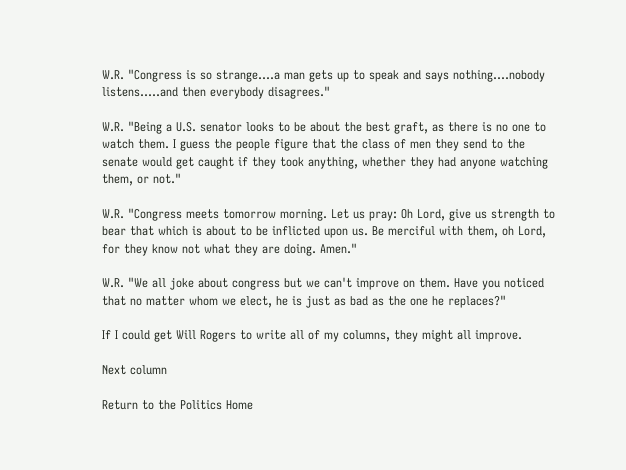W.R. "Congress is so strange....a man gets up to speak and says nothing....nobody listens.....and then everybody disagrees."

W.R. "Being a U.S. senator looks to be about the best graft, as there is no one to watch them. I guess the people figure that the class of men they send to the senate would get caught if they took anything, whether they had anyone watching them, or not."

W.R. "Congress meets tomorrow morning. Let us pray: Oh Lord, give us strength to bear that which is about to be inflicted upon us. Be merciful with them, oh Lord, for they know not what they are doing. Amen."

W.R. "We all joke about congress but we can't improve on them. Have you noticed that no matter whom we elect, he is just as bad as the one he replaces?"

If I could get Will Rogers to write all of my columns, they might all improve.

Next column

Return to the Politics Home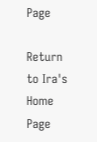Page

Return to Ira's Home Page